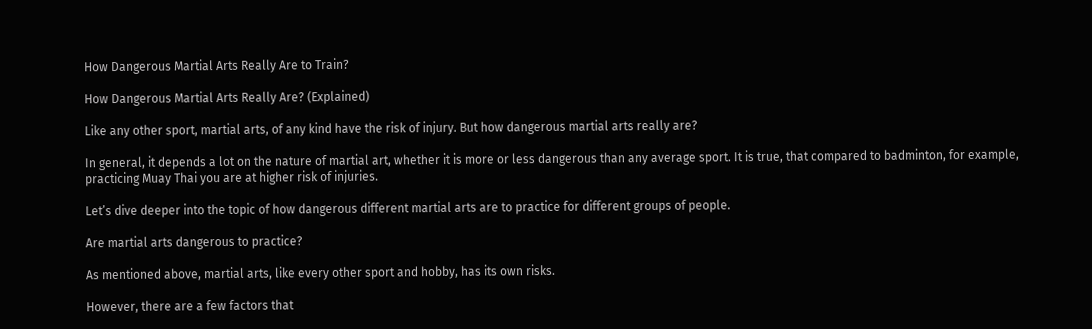How Dangerous Martial Arts Really Are to Train?

How Dangerous Martial Arts Really Are? (Explained)

Like any other sport, martial arts, of any kind have the risk of injury. But how dangerous martial arts really are?

In general, it depends a lot on the nature of martial art, whether it is more or less dangerous than any average sport. It is true, that compared to badminton, for example, practicing Muay Thai you are at higher risk of injuries.

Let’s dive deeper into the topic of how dangerous different martial arts are to practice for different groups of people.

Are martial arts dangerous to practice?

As mentioned above, martial arts, like every other sport and hobby, has its own risks.

However, there are a few factors that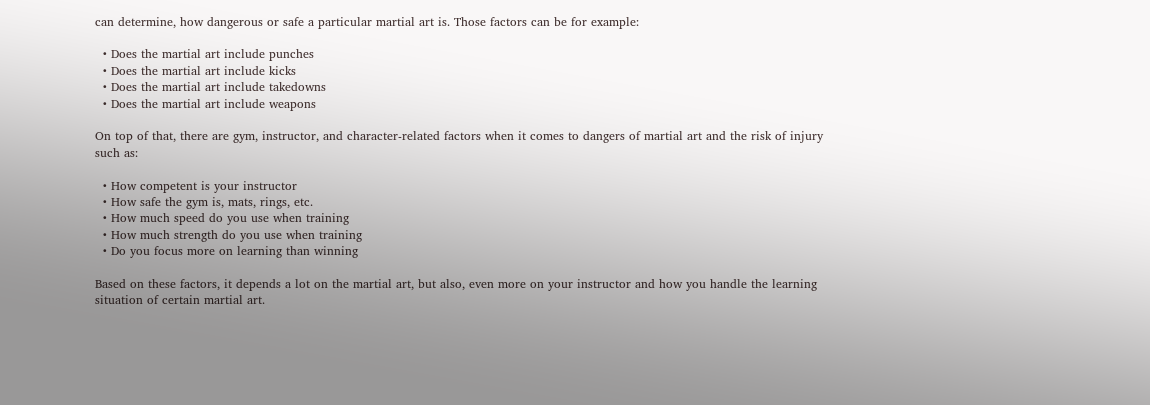can determine, how dangerous or safe a particular martial art is. Those factors can be for example:

  • Does the martial art include punches
  • Does the martial art include kicks
  • Does the martial art include takedowns
  • Does the martial art include weapons

On top of that, there are gym, instructor, and character-related factors when it comes to dangers of martial art and the risk of injury such as:

  • How competent is your instructor
  • How safe the gym is, mats, rings, etc.
  • How much speed do you use when training
  • How much strength do you use when training
  • Do you focus more on learning than winning

Based on these factors, it depends a lot on the martial art, but also, even more on your instructor and how you handle the learning situation of certain martial art.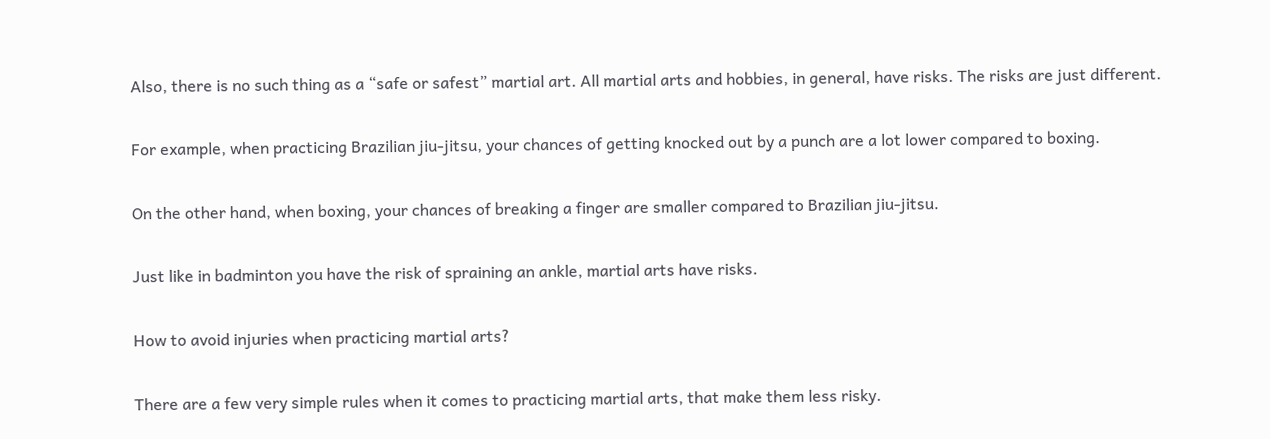Also, there is no such thing as a “safe or safest” martial art. All martial arts and hobbies, in general, have risks. The risks are just different.

For example, when practicing Brazilian jiu-jitsu, your chances of getting knocked out by a punch are a lot lower compared to boxing.

On the other hand, when boxing, your chances of breaking a finger are smaller compared to Brazilian jiu-jitsu.

Just like in badminton you have the risk of spraining an ankle, martial arts have risks.

How to avoid injuries when practicing martial arts?

There are a few very simple rules when it comes to practicing martial arts, that make them less risky.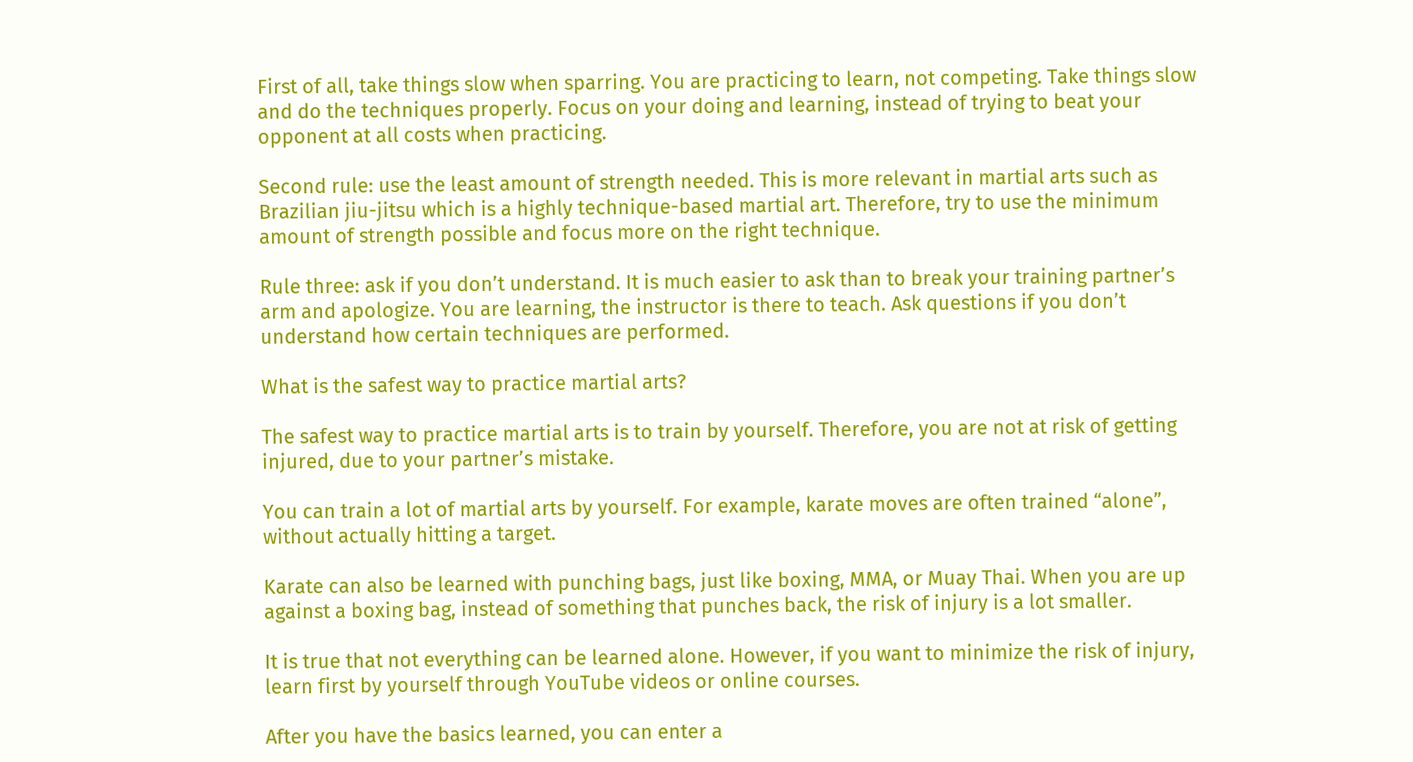First of all, take things slow when sparring. You are practicing to learn, not competing. Take things slow and do the techniques properly. Focus on your doing and learning, instead of trying to beat your opponent at all costs when practicing.

Second rule: use the least amount of strength needed. This is more relevant in martial arts such as Brazilian jiu-jitsu which is a highly technique-based martial art. Therefore, try to use the minimum amount of strength possible and focus more on the right technique.

Rule three: ask if you don’t understand. It is much easier to ask than to break your training partner’s arm and apologize. You are learning, the instructor is there to teach. Ask questions if you don’t understand how certain techniques are performed.

What is the safest way to practice martial arts?

The safest way to practice martial arts is to train by yourself. Therefore, you are not at risk of getting injured, due to your partner’s mistake.

You can train a lot of martial arts by yourself. For example, karate moves are often trained “alone”, without actually hitting a target.

Karate can also be learned with punching bags, just like boxing, MMA, or Muay Thai. When you are up against a boxing bag, instead of something that punches back, the risk of injury is a lot smaller.

It is true that not everything can be learned alone. However, if you want to minimize the risk of injury, learn first by yourself through YouTube videos or online courses.

After you have the basics learned, you can enter a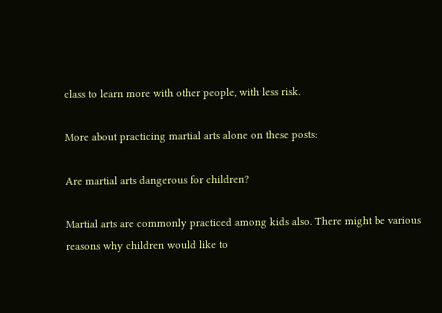class to learn more with other people, with less risk.

More about practicing martial arts alone on these posts:

Are martial arts dangerous for children?

Martial arts are commonly practiced among kids also. There might be various reasons why children would like to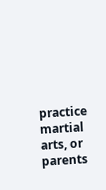practice martial arts, or parents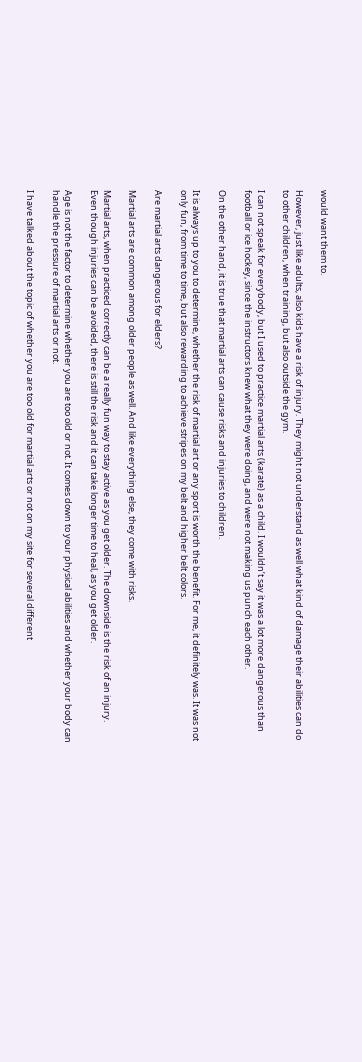would want them to.

However, just like adults, also kids have a risk of injury. They might not understand as well what kind of damage their abilities can do to other children, when training, but also outside the gym.

I can not speak for everybody, but I used to practice martial arts (karate) as a child. I wouldn’t say it was a lot more dangerous than football or ice hockey, since the instructors knew what they were doing, and were not making us punch each other.

On the other hand, it is true that martial arts can cause risks and injuries to children.

It is always up to you to determine, whether the risk of martial art or any sport is worth the benefit. For me, it definitely was. It was not only fun, from time to time, but also rewarding to achieve stripes on my belt and higher belt colors.

Are martial arts dangerous for elders?

Martial arts are common among older people as well. And like everything else, they come with risks.

Martial arts, when practiced correctly can be a really fun way to stay active as you get older. The downside is the risk of an injury. Even though injuries can be avoided, there is still the risk and it can take longer time to heal, as you get older.

Age is not the factor to determine whether you are too old or not. It comes down to your physical abilities and whether your body can handle the pressure of martial arts or not.

I have talked about the topic of whether you are too old for martial arts or not on my site for several different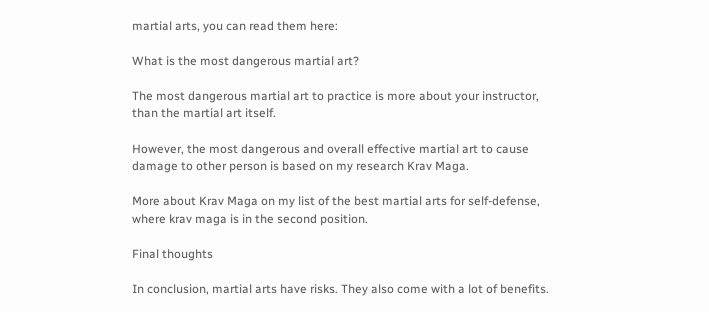martial arts, you can read them here:

What is the most dangerous martial art?

The most dangerous martial art to practice is more about your instructor, than the martial art itself.

However, the most dangerous and overall effective martial art to cause damage to other person is based on my research Krav Maga.

More about Krav Maga on my list of the best martial arts for self-defense, where krav maga is in the second position.

Final thoughts

In conclusion, martial arts have risks. They also come with a lot of benefits.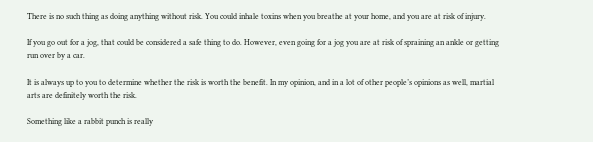There is no such thing as doing anything without risk. You could inhale toxins when you breathe at your home, and you are at risk of injury.

If you go out for a jog, that could be considered a safe thing to do. However, even going for a jog you are at risk of spraining an ankle or getting run over by a car.

It is always up to you to determine whether the risk is worth the benefit. In my opinion, and in a lot of other people’s opinions as well, martial arts are definitely worth the risk.

Something like a rabbit punch is really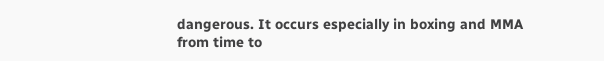dangerous. It occurs especially in boxing and MMA from time to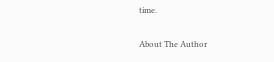time.

About The Author